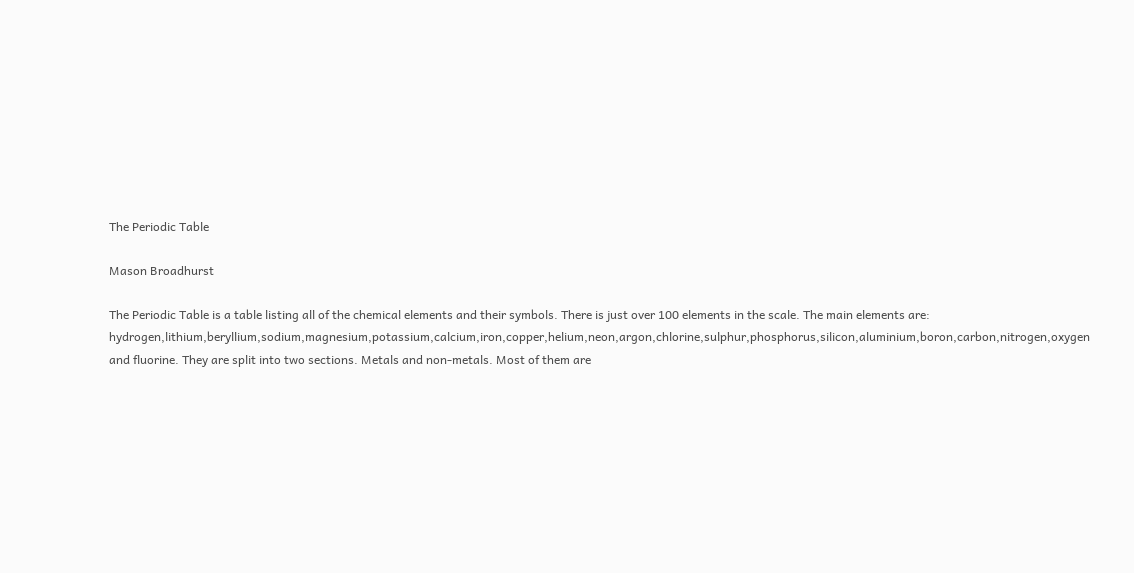The Periodic Table

Mason Broadhurst

The Periodic Table is a table listing all of the chemical elements and their symbols. There is just over 100 elements in the scale. The main elements are: hydrogen,lithium,beryllium,sodium,magnesium,potassium,calcium,iron,copper,helium,neon,argon,chlorine,sulphur,phosphorus,silicon,aluminium,boron,carbon,nitrogen,oxygen and fluorine. They are split into two sections. Metals and non-metals. Most of them are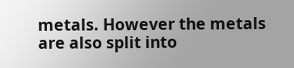metals. However the metals are also split into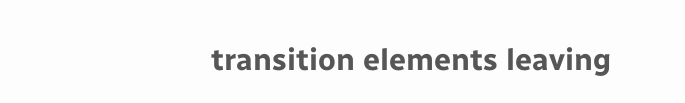transition elements leaving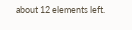about 12 elements left.